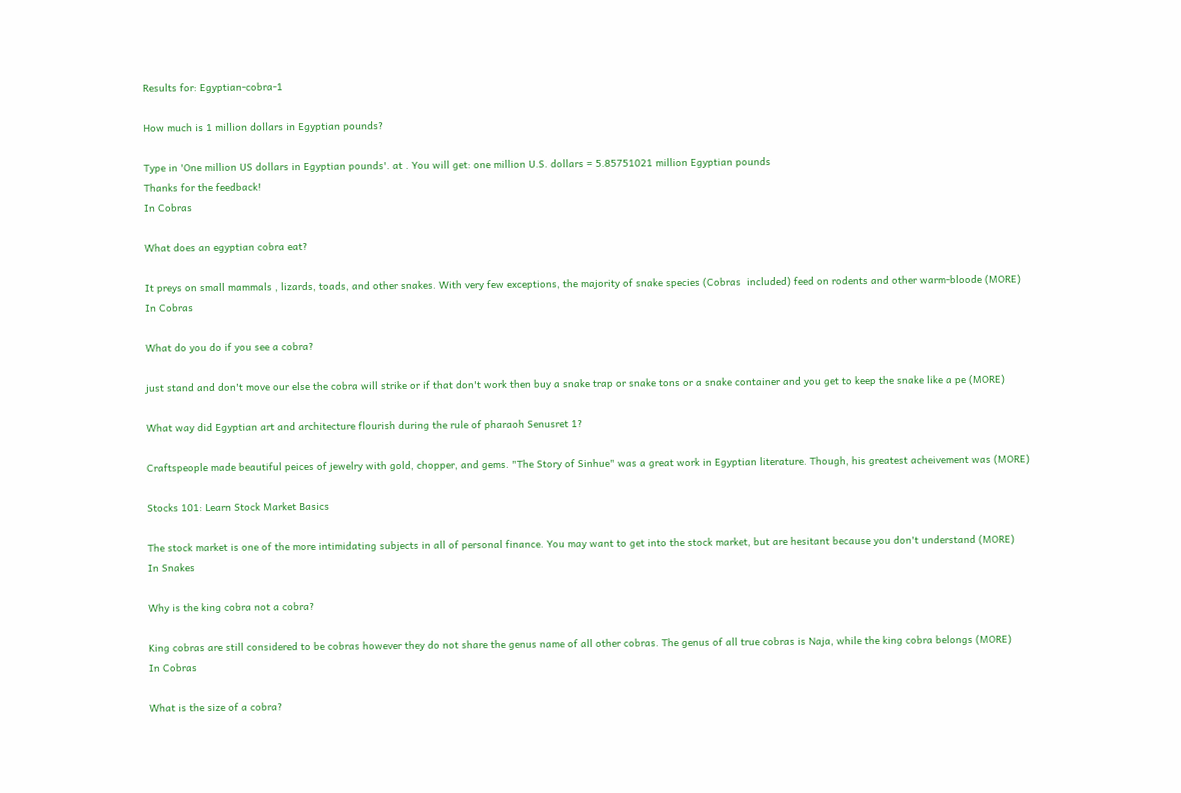Results for: Egyptian-cobra-1

How much is 1 million dollars in Egyptian pounds?

Type in 'One million US dollars in Egyptian pounds'. at . You will get: one million U.S. dollars = 5.85751021 million Egyptian pounds
Thanks for the feedback!
In Cobras

What does an egyptian cobra eat?

It preys on small mammals , lizards, toads, and other snakes. With very few exceptions, the majority of snake species (Cobras  included) feed on rodents and other warm-bloode (MORE)
In Cobras

What do you do if you see a cobra?

just stand and don't move our else the cobra will strike or if that don't work then buy a snake trap or snake tons or a snake container and you get to keep the snake like a pe (MORE)

What way did Egyptian art and architecture flourish during the rule of pharaoh Senusret 1?

Craftspeople made beautiful peices of jewelry with gold, chopper, and gems. "The Story of Sinhue" was a great work in Egyptian literature. Though, his greatest acheivement was (MORE)

Stocks 101: Learn Stock Market Basics

The stock market is one of the more intimidating subjects in all of personal finance. You may want to get into the stock market, but are hesitant because you don't understand (MORE)
In Snakes

Why is the king cobra not a cobra?

King cobras are still considered to be cobras however they do not share the genus name of all other cobras. The genus of all true cobras is Naja, while the king cobra belongs (MORE)
In Cobras

What is the size of a cobra?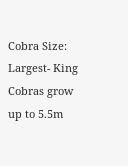Cobra Size:     Largest- King Cobras grow up to 5.5m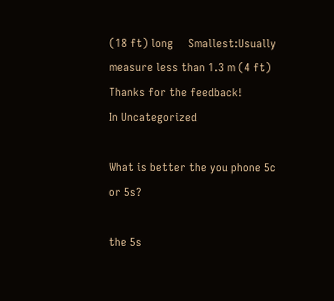(18 ft) long     Smallest:Usually measure less than 1.3 m (4 ft)
Thanks for the feedback!
In Uncategorized

What is better the you phone 5c or 5s?

the 5s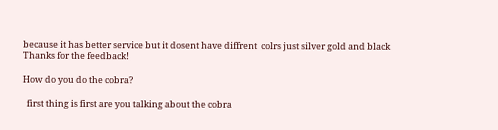because it has better service but it dosent have diffrent  colrs just silver gold and black
Thanks for the feedback!

How do you do the cobra?

  first thing is first are you talking about the cobra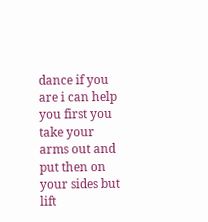dance if you are i can help you first you take your arms out and put then on your sides but lift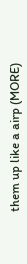them up like a airp (MORE)